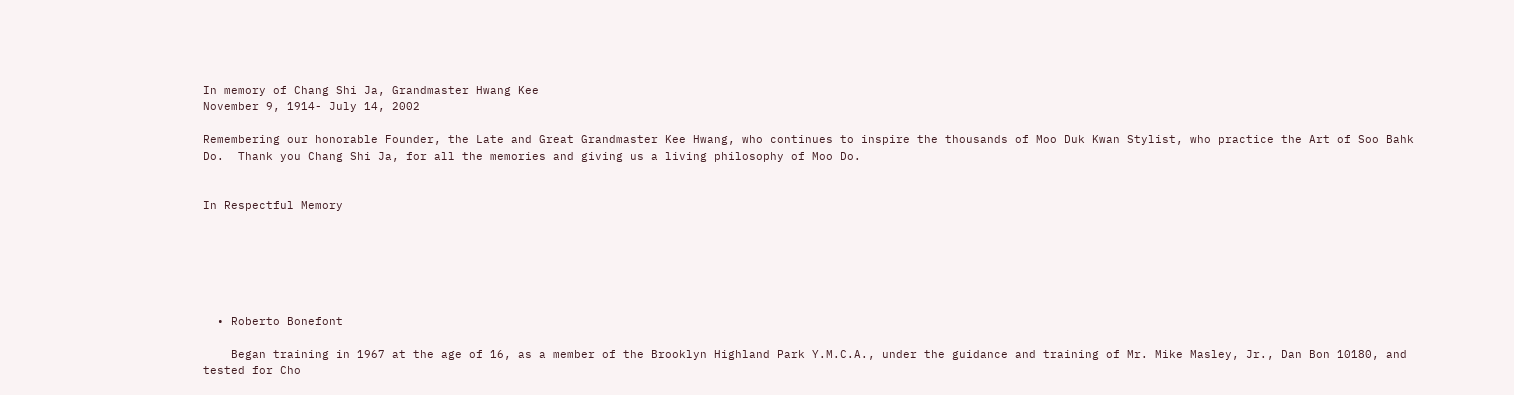In memory of Chang Shi Ja, Grandmaster Hwang Kee
November 9, 1914- July 14, 2002

Remembering our honorable Founder, the Late and Great Grandmaster Kee Hwang, who continues to inspire the thousands of Moo Duk Kwan Stylist, who practice the Art of Soo Bahk Do.  Thank you Chang Shi Ja, for all the memories and giving us a living philosophy of Moo Do.


In Respectful Memory






  • Roberto Bonefont

    Began training in 1967 at the age of 16, as a member of the Brooklyn Highland Park Y.M.C.A., under the guidance and training of Mr. Mike Masley, Jr., Dan Bon 10180, and tested for Cho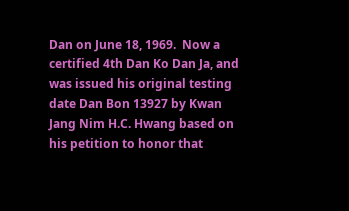Dan on June 18, 1969.  Now a certified 4th Dan Ko Dan Ja, and was issued his original testing date Dan Bon 13927 by Kwan Jang Nim H.C. Hwang based on his petition to honor that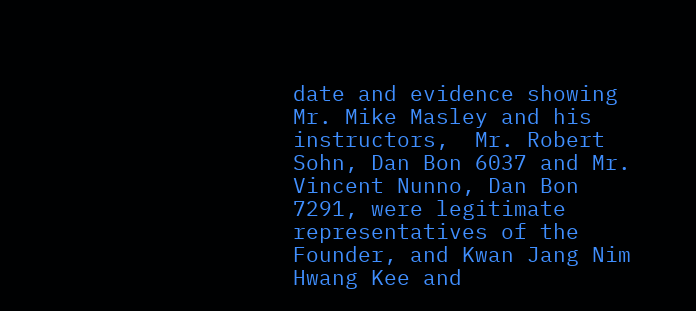date and evidence showing Mr. Mike Masley and his instructors,  Mr. Robert Sohn, Dan Bon 6037 and Mr. Vincent Nunno, Dan Bon 7291, were legitimate representatives of the Founder, and Kwan Jang Nim Hwang Kee and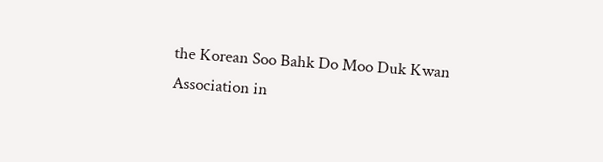the Korean Soo Bahk Do Moo Duk Kwan Association in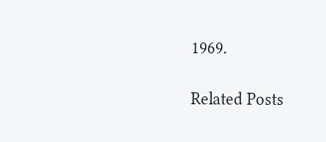1969.

Related Posts